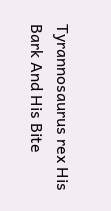Tyrannosaurus rex His Bark And His Bite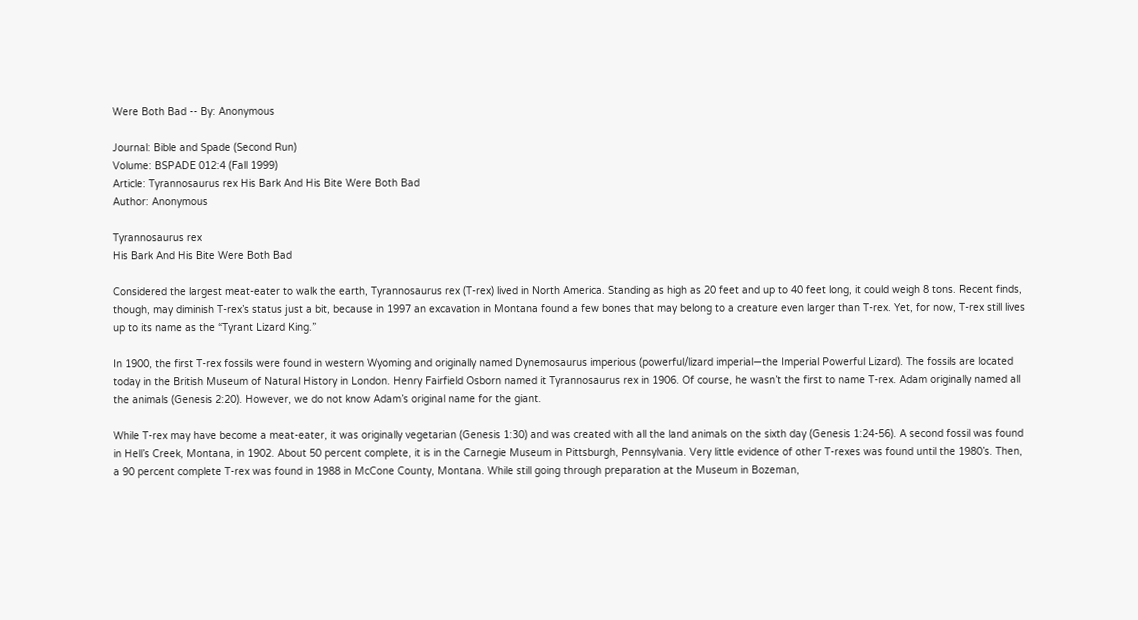Were Both Bad -- By: Anonymous

Journal: Bible and Spade (Second Run)
Volume: BSPADE 012:4 (Fall 1999)
Article: Tyrannosaurus rex His Bark And His Bite Were Both Bad
Author: Anonymous

Tyrannosaurus rex
His Bark And His Bite Were Both Bad

Considered the largest meat-eater to walk the earth, Tyrannosaurus rex (T-rex) lived in North America. Standing as high as 20 feet and up to 40 feet long, it could weigh 8 tons. Recent finds, though, may diminish T-rex’s status just a bit, because in 1997 an excavation in Montana found a few bones that may belong to a creature even larger than T-rex. Yet, for now, T-rex still lives up to its name as the “Tyrant Lizard King.”

In 1900, the first T-rex fossils were found in western Wyoming and originally named Dynemosaurus imperious (powerful/lizard imperial—the Imperial Powerful Lizard). The fossils are located today in the British Museum of Natural History in London. Henry Fairfield Osborn named it Tyrannosaurus rex in 1906. Of course, he wasn’t the first to name T-rex. Adam originally named all the animals (Genesis 2:20). However, we do not know Adam’s original name for the giant.

While T-rex may have become a meat-eater, it was originally vegetarian (Genesis 1:30) and was created with all the land animals on the sixth day (Genesis 1:24-56). A second fossil was found in Hell’s Creek, Montana, in 1902. About 50 percent complete, it is in the Carnegie Museum in Pittsburgh, Pennsylvania. Very little evidence of other T-rexes was found until the 1980’s. Then, a 90 percent complete T-rex was found in 1988 in McCone County, Montana. While still going through preparation at the Museum in Bozeman,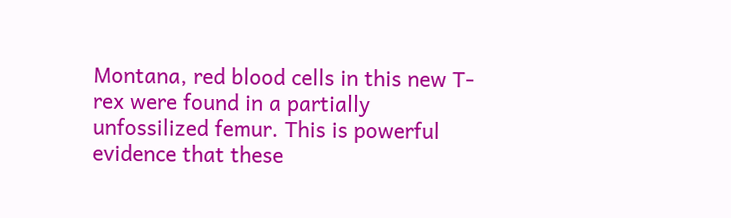Montana, red blood cells in this new T-rex were found in a partially unfossilized femur. This is powerful evidence that these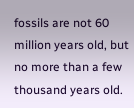fossils are not 60 million years old, but no more than a few thousand years old.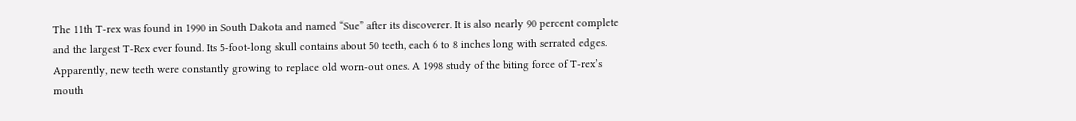The 11th T-rex was found in 1990 in South Dakota and named “Sue” after its discoverer. It is also nearly 90 percent complete and the largest T-Rex ever found. Its 5-foot-long skull contains about 50 teeth, each 6 to 8 inches long with serrated edges. Apparently, new teeth were constantly growing to replace old worn-out ones. A 1998 study of the biting force of T-rex’s mouth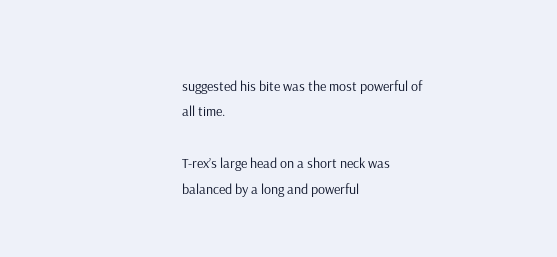suggested his bite was the most powerful of all time.

T-rex’s large head on a short neck was balanced by a long and powerful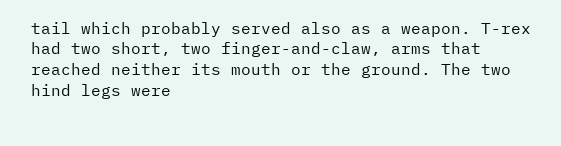tail which probably served also as a weapon. T-rex had two short, two finger-and-claw, arms that reached neither its mouth or the ground. The two hind legs were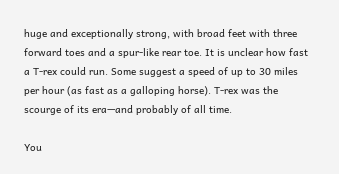huge and exceptionally strong, with broad feet with three forward toes and a spur-like rear toe. It is unclear how fast a T-rex could run. Some suggest a speed of up to 30 miles per hour (as fast as a galloping horse). T-rex was the scourge of its era—and probably of all time.

You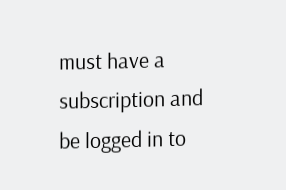must have a subscription and be logged in to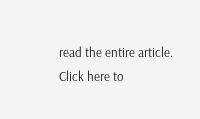read the entire article.
Click here to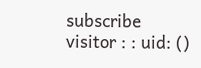subscribe
visitor : : uid: ()